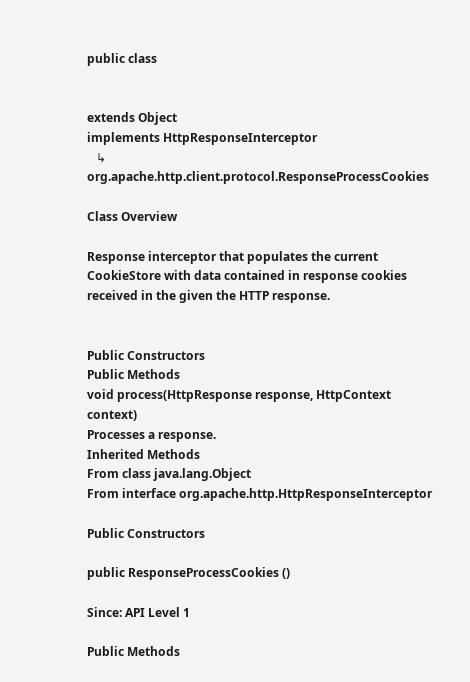public class


extends Object
implements HttpResponseInterceptor
   ↳ org.apache.http.client.protocol.ResponseProcessCookies

Class Overview

Response interceptor that populates the current CookieStore with data contained in response cookies received in the given the HTTP response.


Public Constructors
Public Methods
void process(HttpResponse response, HttpContext context)
Processes a response.
Inherited Methods
From class java.lang.Object
From interface org.apache.http.HttpResponseInterceptor

Public Constructors

public ResponseProcessCookies ()

Since: API Level 1

Public Methods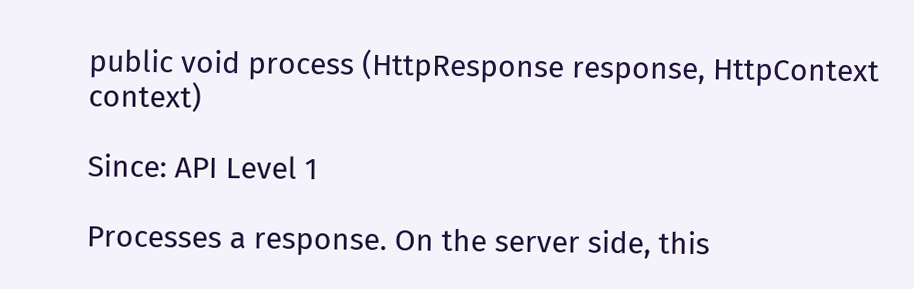public void process (HttpResponse response, HttpContext context)

Since: API Level 1

Processes a response. On the server side, this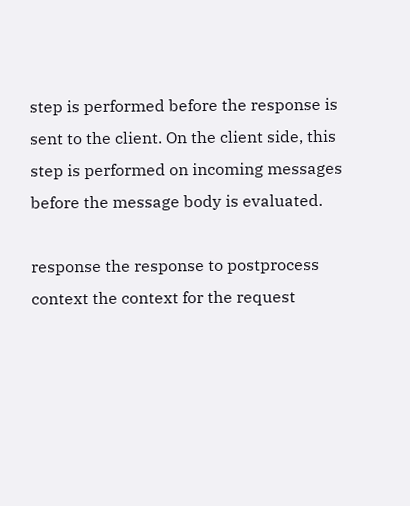step is performed before the response is sent to the client. On the client side, this step is performed on incoming messages before the message body is evaluated.

response the response to postprocess
context the context for the request